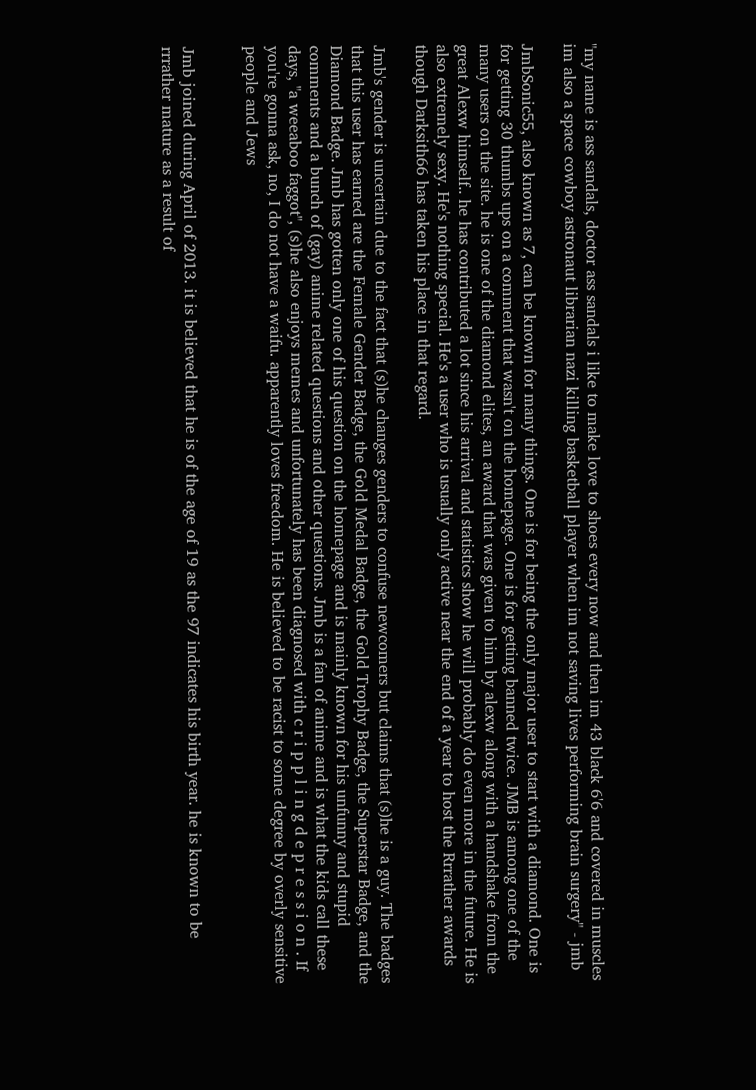"my name is ass sandals, doctor ass sandals i like to make love to shoes every now and then im 43 black 6'6 and covered in muscles im also a space cowboy astronaut librarian nazi killing basketball player when im not saving lives performing brain surgery" - jmb

JmbSonic55, also known as 7, can be known for many things. One is for being the only major user to start with a diamond. One is for getting 30 thumbs ups on a comment that wasn't on the homepage. One is for getting banned twice. JMB is among one of the many users on the site. he is one of the diamond elites, an award that was given to him by alexw along with a handshake from the great Alexw himself.. he has contributed a lot since his arrival and statistics show he will probably do even more in the future. He is also extremely sexy. He's nothing special. He's a user who is usually only active near the end of a year to host the Rrrather awards though Darksith66 has taken his place in that regard.

Jmb's gender is uncertain due to the fact that (s)he changes genders to confuse newcomers but claims that (s)he is a guy. The badges that this user has earned are the Female Gender Badge, the Gold Medal Badge, the Gold Trophy Badge, the Superstar Badge, and the Diamond Badge. Jmb has gotten only one of his question on the homepage and is mainly known for his unfunny and stupid comments and a bunch of (gay) anime related questions and other questions. Jmb is a fan of anime and is what the kids call these days, "a weeaboo faggot", (s)he also enjoys memes and unfortunately has been diagnosed with c r i p p l i n g d e p r e s s i o n . If you're gonna ask, no, I do not have a waifu. apparently loves freedom. He is believed to be racist to some degree by overly sensitive people and Jews


Jmb joined during April of 2013. it is believed that he is of the age of 19 as the 97 indicates his birth year. he is known to be rrrather mature as a result of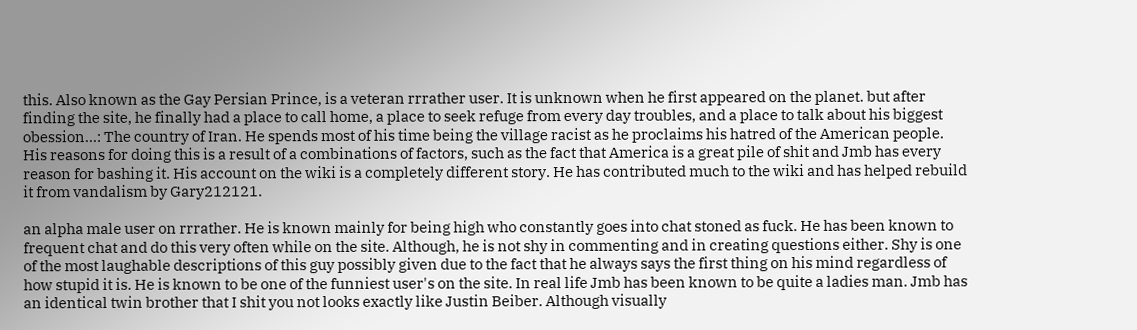this. Also known as the Gay Persian Prince, is a veteran rrrather user. It is unknown when he first appeared on the planet. but after finding the site, he finally had a place to call home, a place to seek refuge from every day troubles, and a place to talk about his biggest obession...: The country of Iran. He spends most of his time being the village racist as he proclaims his hatred of the American people. His reasons for doing this is a result of a combinations of factors, such as the fact that America is a great pile of shit and Jmb has every reason for bashing it. His account on the wiki is a completely different story. He has contributed much to the wiki and has helped rebuild it from vandalism by Gary212121.

an alpha male user on rrrather. He is known mainly for being high who constantly goes into chat stoned as fuck. He has been known to frequent chat and do this very often while on the site. Although, he is not shy in commenting and in creating questions either. Shy is one of the most laughable descriptions of this guy possibly given due to the fact that he always says the first thing on his mind regardless of how stupid it is. He is known to be one of the funniest user's on the site. In real life Jmb has been known to be quite a ladies man. Jmb has an identical twin brother that I shit you not looks exactly like Justin Beiber. Although visually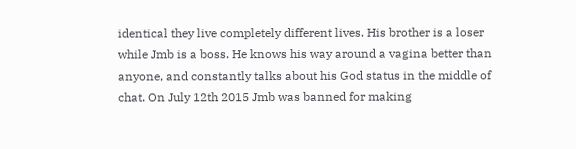identical they live completely different lives. His brother is a loser while Jmb is a boss. He knows his way around a vagina better than anyone, and constantly talks about his God status in the middle of chat. On July 12th 2015 Jmb was banned for making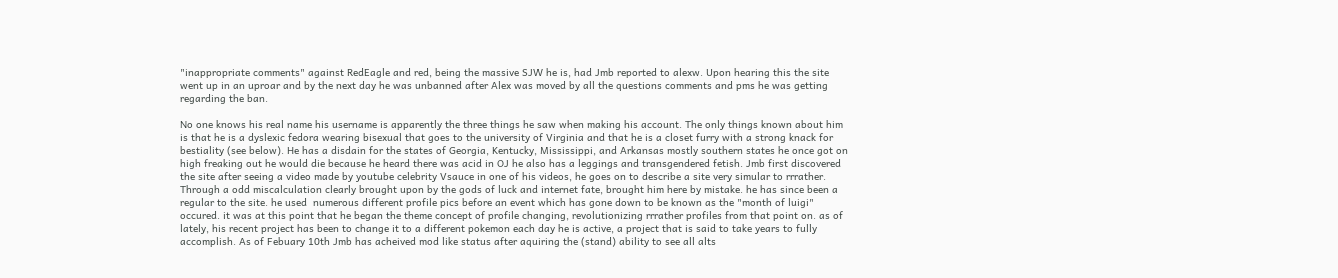"inappropriate comments" against RedEagle and red, being the massive SJW he is, had Jmb reported to alexw. Upon hearing this the site went up in an uproar and by the next day he was unbanned after Alex was moved by all the questions comments and pms he was getting regarding the ban.

No one knows his real name his username is apparently the three things he saw when making his account. The only things known about him is that he is a dyslexic fedora wearing bisexual that goes to the university of Virginia and that he is a closet furry with a strong knack for bestiality (see below). He has a disdain for the states of Georgia, Kentucky, Mississippi, and Arkansas mostly southern states he once got on high freaking out he would die because he heard there was acid in OJ he also has a leggings and transgendered fetish. Jmb first discovered the site after seeing a video made by youtube celebrity Vsauce in one of his videos, he goes on to describe a site very simular to rrrather. Through a odd miscalculation clearly brought upon by the gods of luck and internet fate, brought him here by mistake. he has since been a regular to the site. he used  numerous different profile pics before an event which has gone down to be known as the "month of luigi" occured. it was at this point that he began the theme concept of profile changing, revolutionizing rrrather profiles from that point on. as of lately, his recent project has been to change it to a different pokemon each day he is active, a project that is said to take years to fully accomplish. As of Febuary 10th Jmb has acheived mod like status after aquiring the (stand) ability to see all alts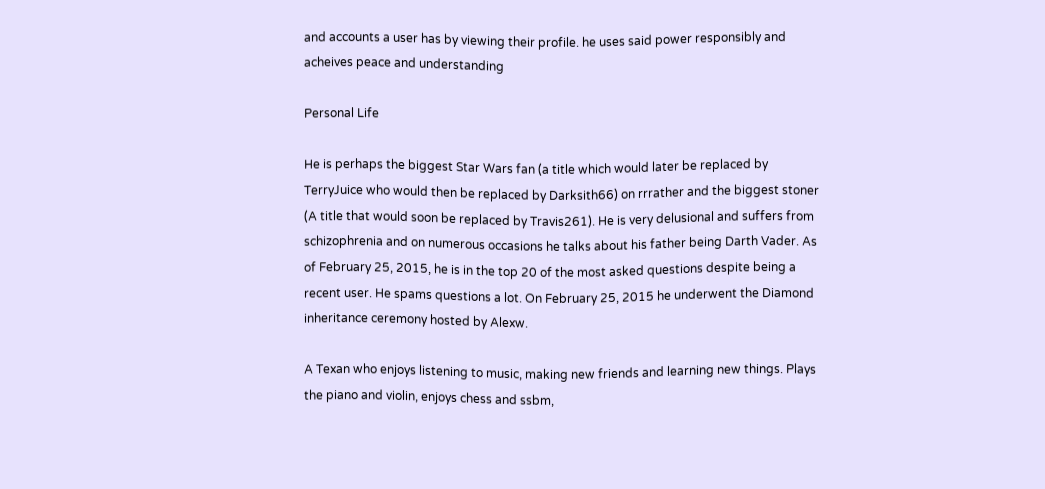and accounts a user has by viewing their profile. he uses said power responsibly and acheives peace and understanding

Personal Life

He is perhaps the biggest Star Wars fan (a title which would later be replaced by TerryJuice who would then be replaced by Darksith66) on rrrather and the biggest stoner (A title that would soon be replaced by Travis261). He is very delusional and suffers from schizophrenia and on numerous occasions he talks about his father being Darth Vader. As of February 25, 2015, he is in the top 20 of the most asked questions despite being a recent user. He spams questions a lot. On February 25, 2015 he underwent the Diamond inheritance ceremony hosted by Alexw.

A Texan who enjoys listening to music, making new friends and learning new things. Plays the piano and violin, enjoys chess and ssbm,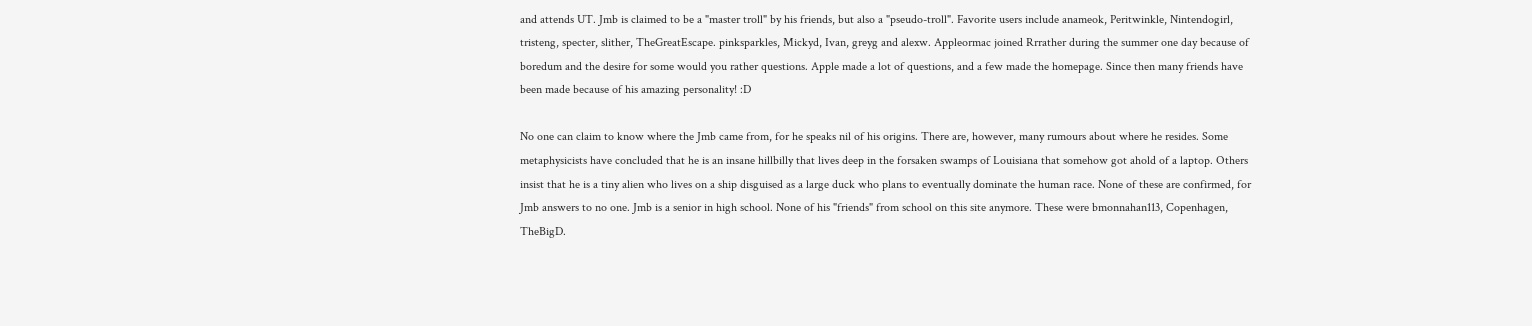and attends UT. Jmb is claimed to be a "master troll" by his friends, but also a "pseudo-troll". Favorite users include anameok, Peritwinkle, Nintendogirl, tristeng, specter, slither, TheGreatEscape. pinksparkles, Mickyd, Ivan, greyg and alexw. Appleormac joined Rrrather during the summer one day because of boredum and the desire for some would you rather questions. Apple made a lot of questions, and a few made the homepage. Since then many friends have been made because of his amazing personality! :D

No one can claim to know where the Jmb came from, for he speaks nil of his origins. There are, however, many rumours about where he resides. Some metaphysicists have concluded that he is an insane hillbilly that lives deep in the forsaken swamps of Louisiana that somehow got ahold of a laptop. Others insist that he is a tiny alien who lives on a ship disguised as a large duck who plans to eventually dominate the human race. None of these are confirmed, for Jmb answers to no one. Jmb is a senior in high school. None of his "friends" from school on this site anymore. These were bmonnahan113, Copenhagen, TheBigD.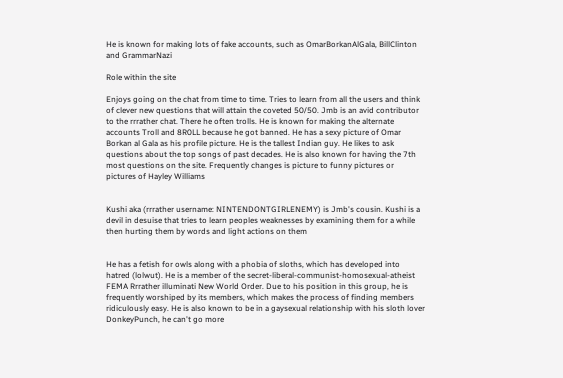He is known for making lots of fake accounts, such as OmarBorkanAlGala, BillClinton and GrammarNazi

Role within the site

Enjoys going on the chat from time to time. Tries to learn from all the users and think of clever new questions that will attain the coveted 50/50. Jmb is an avid contributor to the rrrather chat. There he often trolls. He is known for making the alternate accounts Troll and 8R0LL because he got banned. He has a sexy picture of Omar Borkan al Gala as his profile picture. He is the tallest Indian guy. He likes to ask questions about the top songs of past decades. He is also known for having the 7th most questions on the site. Frequently changes is picture to funny pictures or pictures of Hayley Williams


Kushi aka (rrrather username: NINTENDONTGIRLENEMY) is Jmb's cousin. Kushi is a devil in desuise that tries to learn peoples weaknesses by examining them for a while then hurting them by words and light actions on them


He has a fetish for owls along with a phobia of sloths, which has developed into hatred (lolwut). He is a member of the secret-liberal-communist-homosexual-atheist FEMA Rrrather illuminati New World Order. Due to his position in this group, he is frequently worshiped by its members, which makes the process of finding members ridiculously easy. He is also known to be in a gaysexual relationship with his sloth lover DonkeyPunch, he can't go more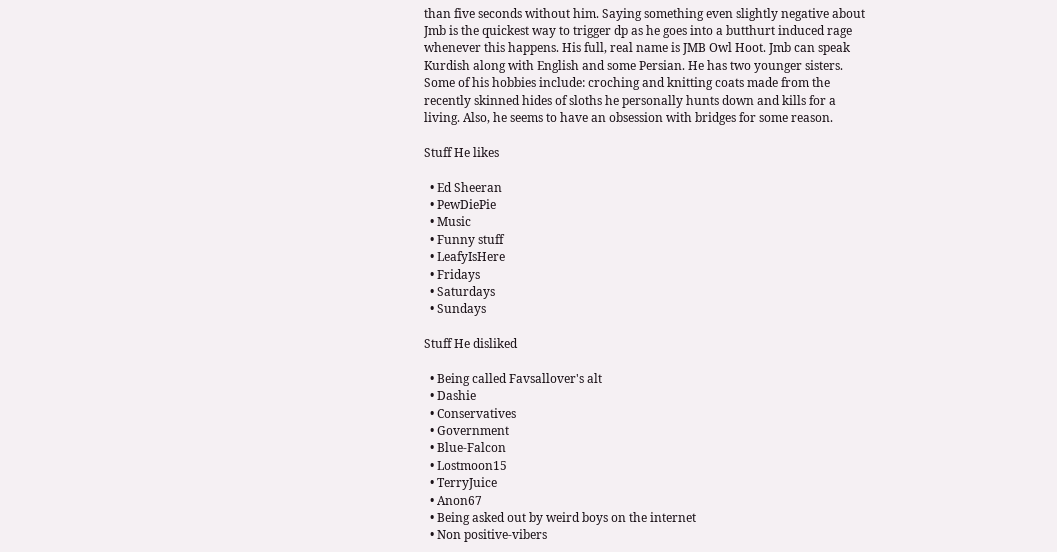than five seconds without him. Saying something even slightly negative about Jmb is the quickest way to trigger dp as he goes into a butthurt induced rage whenever this happens. His full, real name is JMB Owl Hoot. Jmb can speak Kurdish along with English and some Persian. He has two younger sisters. Some of his hobbies include: croching and knitting coats made from the recently skinned hides of sloths he personally hunts down and kills for a living. Also, he seems to have an obsession with bridges for some reason.

Stuff He likes

  • Ed Sheeran
  • PewDiePie
  • Music
  • Funny stuff
  • LeafyIsHere
  • Fridays
  • Saturdays
  • Sundays

Stuff He disliked

  • Being called Favsallover's alt
  • Dashie
  • Conservatives
  • Government
  • Blue-Falcon
  • Lostmoon15
  • TerryJuice
  • Anon67
  • Being asked out by weird boys on the internet
  • Non positive-vibers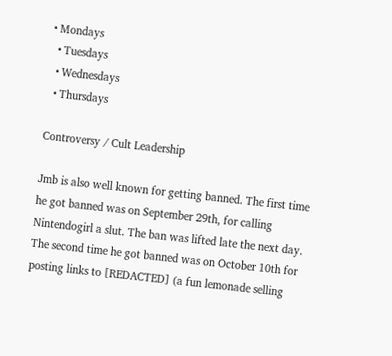• Mondays
  • Tuesdays
  • Wednesdays
  • Thursdays

Controversy / Cult Leadership

Jmb is also well known for getting banned. The first time he got banned was on September 29th, for calling Nintendogirl a slut. The ban was lifted late the next day. The second time he got banned was on October 10th for posting links to [REDACTED] (a fun lemonade selling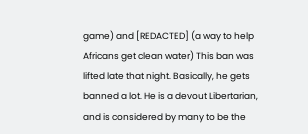game) and [REDACTED] (a way to help Africans get clean water) This ban was lifted late that night. Basically, he gets banned a lot. He is a devout Libertarian, and is considered by many to be the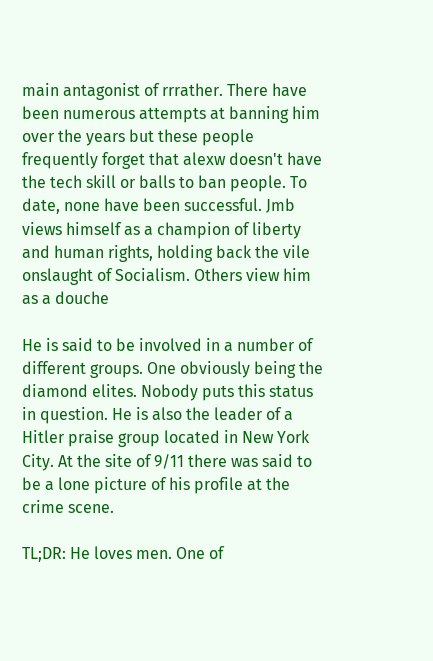main antagonist of rrrather. There have been numerous attempts at banning him over the years but these people frequently forget that alexw doesn't have the tech skill or balls to ban people. To date, none have been successful. Jmb views himself as a champion of liberty and human rights, holding back the vile onslaught of Socialism. Others view him as a douche

He is said to be involved in a number of different groups. One obviously being the diamond elites. Nobody puts this status in question. He is also the leader of a Hitler praise group located in New York City. At the site of 9/11 there was said to be a lone picture of his profile at the crime scene.

TL;DR: He loves men. One of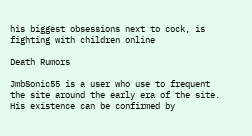his biggest obsessions next to cock, is fighting with children online

Death Rumors

JmbSonic55 is a user who use to frequent the site around the early era of the site. His existence can be confirmed by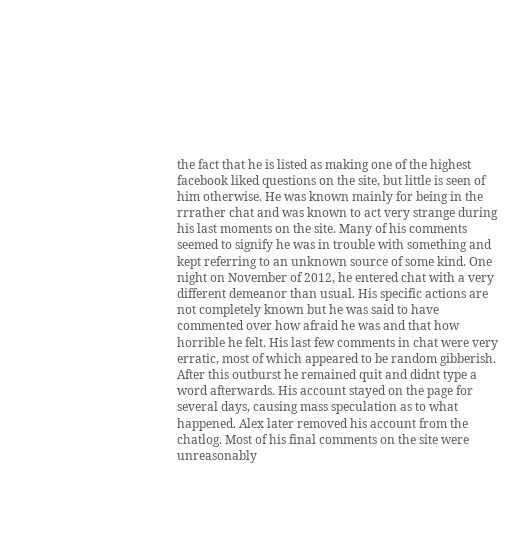the fact that he is listed as making one of the highest facebook liked questions on the site, but little is seen of him otherwise. He was known mainly for being in the rrrather chat and was known to act very strange during his last moments on the site. Many of his comments seemed to signify he was in trouble with something and kept referring to an unknown source of some kind. One night on November of 2012, he entered chat with a very different demeanor than usual. His specific actions are not completely known but he was said to have commented over how afraid he was and that how horrible he felt. His last few comments in chat were very erratic, most of which appeared to be random gibberish. After this outburst he remained quit and didnt type a word afterwards. His account stayed on the page for several days, causing mass speculation as to what happened. Alex later removed his account from the chatlog. Most of his final comments on the site were unreasonably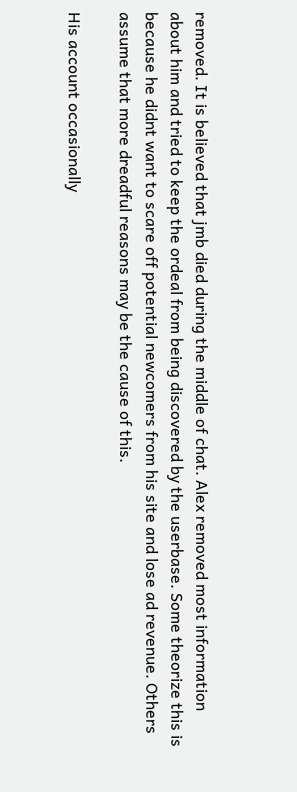removed. It is believed that jmb died during the middle of chat. Alex removed most information about him and tried to keep the ordeal from being discovered by the userbase. Some theorize this is because he didnt want to scare off potential newcomers from his site and lose ad revenue. Others assume that more dreadful reasons may be the cause of this.

His account occasionally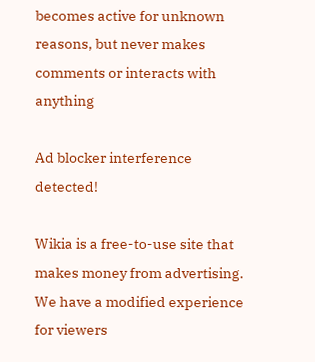becomes active for unknown reasons, but never makes comments or interacts with anything

Ad blocker interference detected!

Wikia is a free-to-use site that makes money from advertising. We have a modified experience for viewers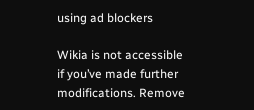using ad blockers

Wikia is not accessible if you’ve made further modifications. Remove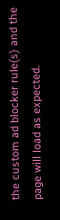the custom ad blocker rule(s) and the page will load as expected.